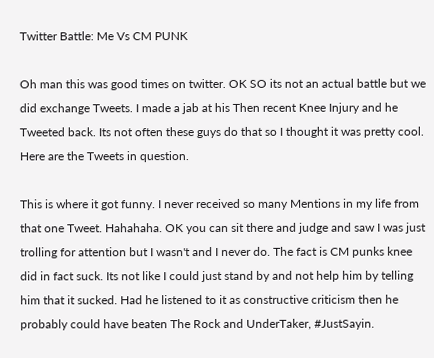Twitter Battle: Me Vs CM PUNK

Oh man this was good times on twitter. OK SO its not an actual battle but we did exchange Tweets. I made a jab at his Then recent Knee Injury and he Tweeted back. Its not often these guys do that so I thought it was pretty cool. Here are the Tweets in question.

This is where it got funny. I never received so many Mentions in my life from that one Tweet. Hahahaha. OK you can sit there and judge and saw I was just trolling for attention but I wasn't and I never do. The fact is CM punks knee did in fact suck. Its not like I could just stand by and not help him by telling him that it sucked. Had he listened to it as constructive criticism then he probably could have beaten The Rock and UnderTaker, #JustSayin.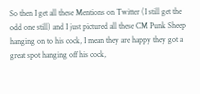So then I get all these Mentions on Twitter (I still get the odd one still) and I just pictured all these CM Punk Sheep hanging on to his cock, I mean they are happy they got a great spot hanging off his cock,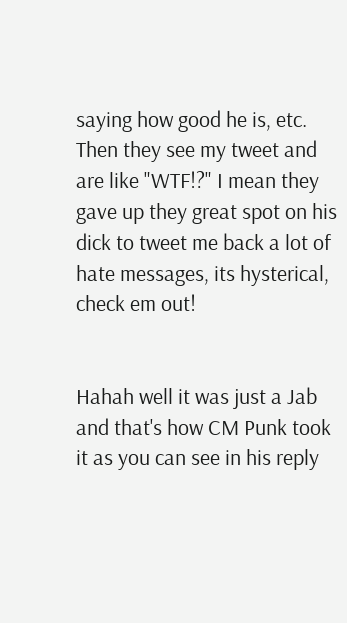saying how good he is, etc. Then they see my tweet and are like "WTF!?" I mean they gave up they great spot on his dick to tweet me back a lot of hate messages, its hysterical, check em out!


Hahah well it was just a Jab and that's how CM Punk took it as you can see in his reply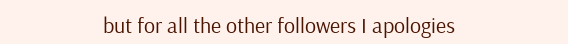but for all the other followers I apologies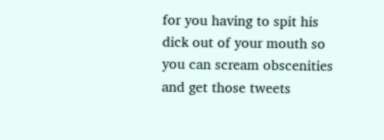for you having to spit his dick out of your mouth so you can scream obscenities and get those tweets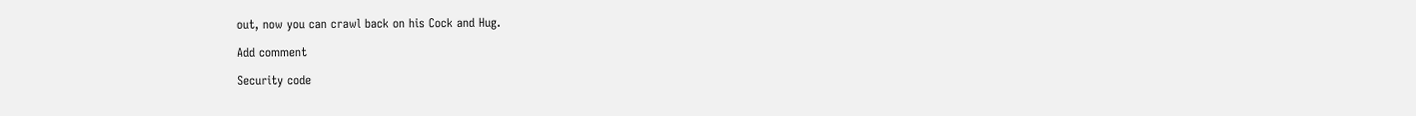out, now you can crawl back on his Cock and Hug.

Add comment

Security code